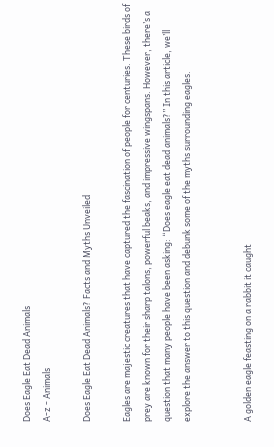Does Eagle Eat Dead Animals
A-z - Animals

Does Eagle Eat Dead Animals? Facts and Myths Unveiled

Eagles are majestic creatures that have captured the fascination of people for centuries. These birds of prey are known for their sharp talons, powerful beaks, and impressive wingspans. However, there’s a question that many people have been asking: “Does eagle eat dead animals?” In this article, we’ll explore the answer to this question and debunk some of the myths surrounding eagles.


A golden eagle feasting on a rabbit it caught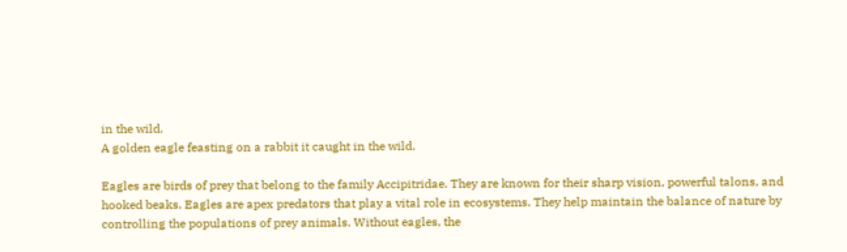in the wild.
A golden eagle feasting on a rabbit it caught in the wild.

Eagles are birds of prey that belong to the family Accipitridae. They are known for their sharp vision, powerful talons, and hooked beaks. Eagles are apex predators that play a vital role in ecosystems. They help maintain the balance of nature by controlling the populations of prey animals. Without eagles, the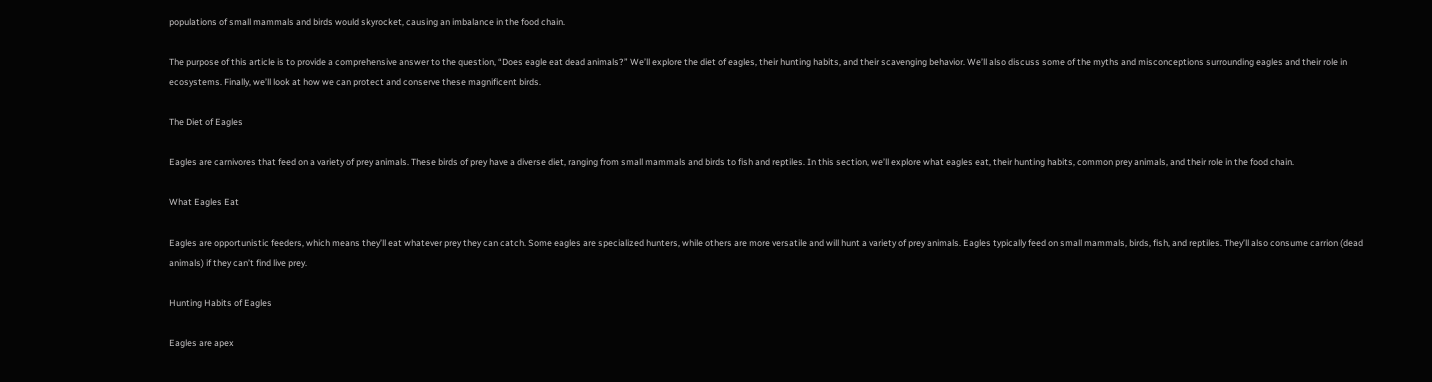populations of small mammals and birds would skyrocket, causing an imbalance in the food chain.

The purpose of this article is to provide a comprehensive answer to the question, “Does eagle eat dead animals?” We’ll explore the diet of eagles, their hunting habits, and their scavenging behavior. We’ll also discuss some of the myths and misconceptions surrounding eagles and their role in ecosystems. Finally, we’ll look at how we can protect and conserve these magnificent birds.

The Diet of Eagles

Eagles are carnivores that feed on a variety of prey animals. These birds of prey have a diverse diet, ranging from small mammals and birds to fish and reptiles. In this section, we’ll explore what eagles eat, their hunting habits, common prey animals, and their role in the food chain.

What Eagles Eat

Eagles are opportunistic feeders, which means they’ll eat whatever prey they can catch. Some eagles are specialized hunters, while others are more versatile and will hunt a variety of prey animals. Eagles typically feed on small mammals, birds, fish, and reptiles. They’ll also consume carrion (dead animals) if they can’t find live prey.

Hunting Habits of Eagles

Eagles are apex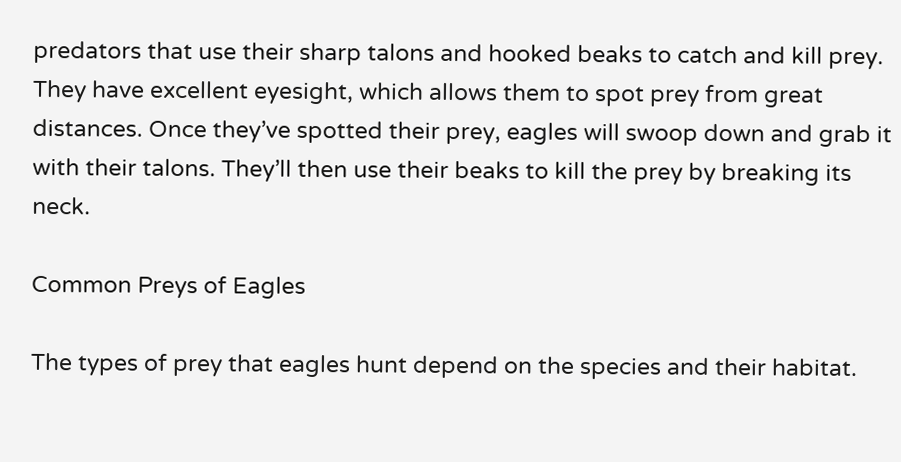predators that use their sharp talons and hooked beaks to catch and kill prey. They have excellent eyesight, which allows them to spot prey from great distances. Once they’ve spotted their prey, eagles will swoop down and grab it with their talons. They’ll then use their beaks to kill the prey by breaking its neck.

Common Preys of Eagles

The types of prey that eagles hunt depend on the species and their habitat.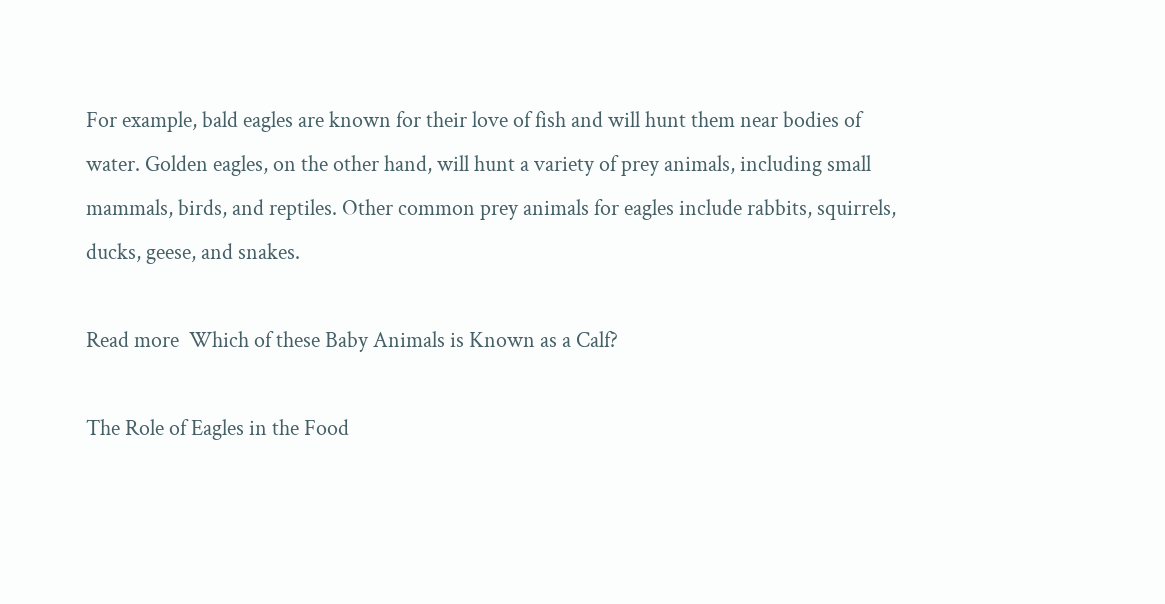For example, bald eagles are known for their love of fish and will hunt them near bodies of water. Golden eagles, on the other hand, will hunt a variety of prey animals, including small mammals, birds, and reptiles. Other common prey animals for eagles include rabbits, squirrels, ducks, geese, and snakes.

Read more  Which of these Baby Animals is Known as a Calf?

The Role of Eagles in the Food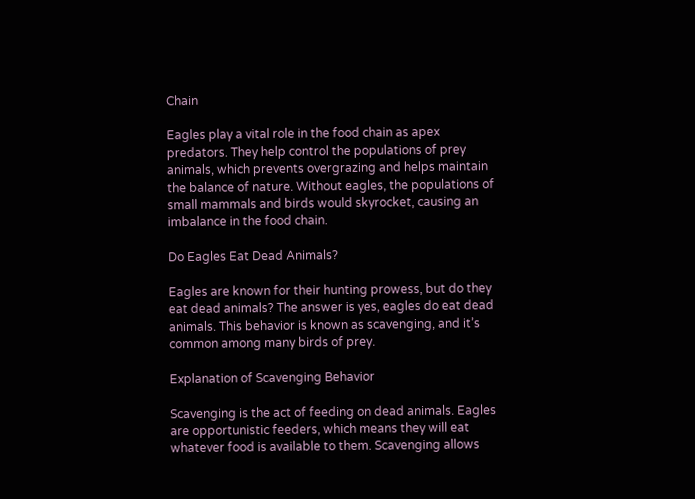Chain

Eagles play a vital role in the food chain as apex predators. They help control the populations of prey animals, which prevents overgrazing and helps maintain the balance of nature. Without eagles, the populations of small mammals and birds would skyrocket, causing an imbalance in the food chain.

Do Eagles Eat Dead Animals?

Eagles are known for their hunting prowess, but do they eat dead animals? The answer is yes, eagles do eat dead animals. This behavior is known as scavenging, and it’s common among many birds of prey.

Explanation of Scavenging Behavior

Scavenging is the act of feeding on dead animals. Eagles are opportunistic feeders, which means they will eat whatever food is available to them. Scavenging allows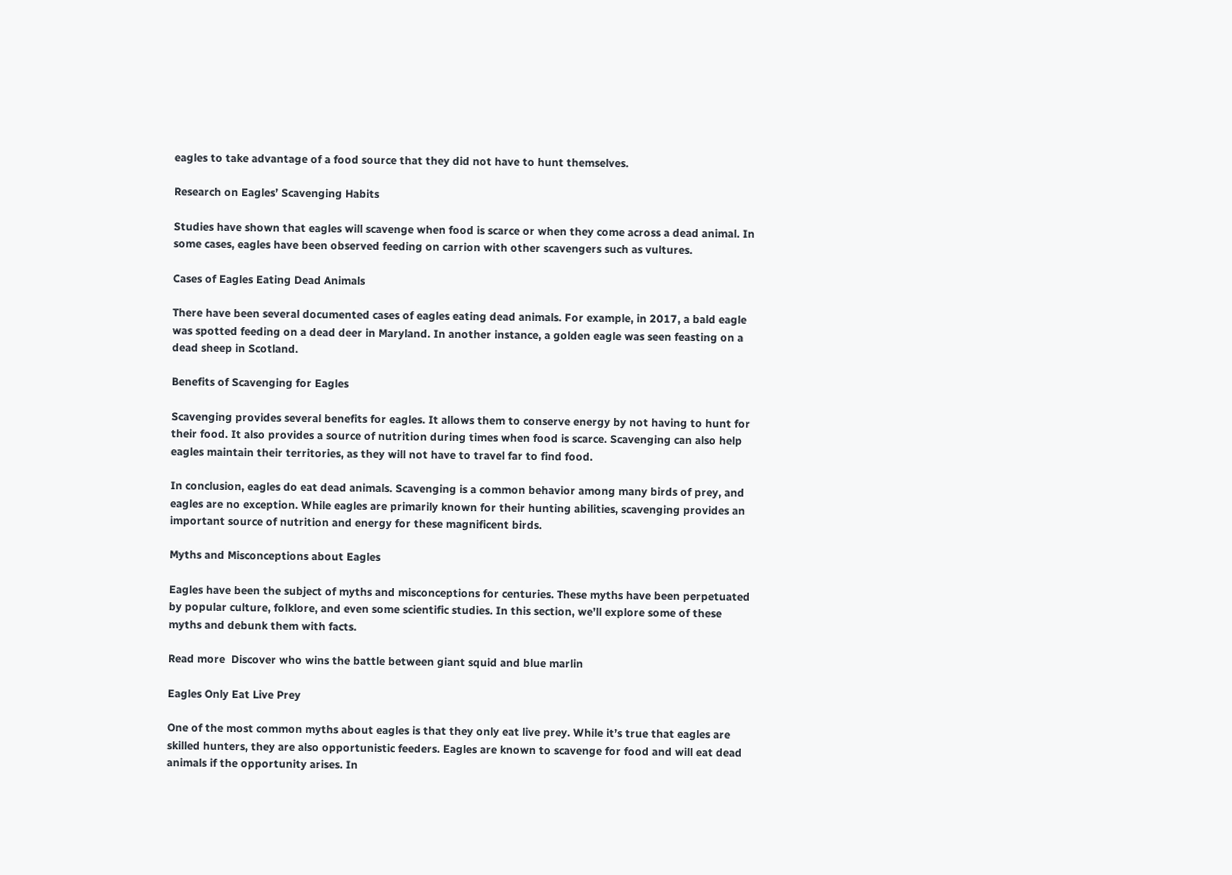eagles to take advantage of a food source that they did not have to hunt themselves.

Research on Eagles’ Scavenging Habits

Studies have shown that eagles will scavenge when food is scarce or when they come across a dead animal. In some cases, eagles have been observed feeding on carrion with other scavengers such as vultures.

Cases of Eagles Eating Dead Animals

There have been several documented cases of eagles eating dead animals. For example, in 2017, a bald eagle was spotted feeding on a dead deer in Maryland. In another instance, a golden eagle was seen feasting on a dead sheep in Scotland.

Benefits of Scavenging for Eagles

Scavenging provides several benefits for eagles. It allows them to conserve energy by not having to hunt for their food. It also provides a source of nutrition during times when food is scarce. Scavenging can also help eagles maintain their territories, as they will not have to travel far to find food.

In conclusion, eagles do eat dead animals. Scavenging is a common behavior among many birds of prey, and eagles are no exception. While eagles are primarily known for their hunting abilities, scavenging provides an important source of nutrition and energy for these magnificent birds.

Myths and Misconceptions about Eagles

Eagles have been the subject of myths and misconceptions for centuries. These myths have been perpetuated by popular culture, folklore, and even some scientific studies. In this section, we’ll explore some of these myths and debunk them with facts.

Read more  Discover who wins the battle between giant squid and blue marlin

Eagles Only Eat Live Prey

One of the most common myths about eagles is that they only eat live prey. While it’s true that eagles are skilled hunters, they are also opportunistic feeders. Eagles are known to scavenge for food and will eat dead animals if the opportunity arises. In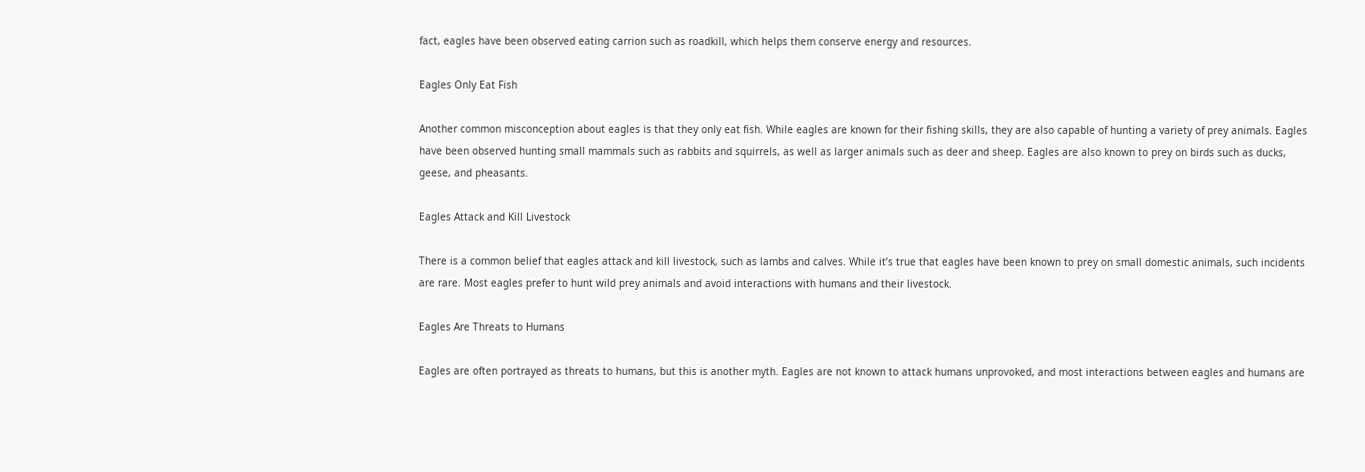fact, eagles have been observed eating carrion such as roadkill, which helps them conserve energy and resources.

Eagles Only Eat Fish

Another common misconception about eagles is that they only eat fish. While eagles are known for their fishing skills, they are also capable of hunting a variety of prey animals. Eagles have been observed hunting small mammals such as rabbits and squirrels, as well as larger animals such as deer and sheep. Eagles are also known to prey on birds such as ducks, geese, and pheasants.

Eagles Attack and Kill Livestock

There is a common belief that eagles attack and kill livestock, such as lambs and calves. While it’s true that eagles have been known to prey on small domestic animals, such incidents are rare. Most eagles prefer to hunt wild prey animals and avoid interactions with humans and their livestock.

Eagles Are Threats to Humans

Eagles are often portrayed as threats to humans, but this is another myth. Eagles are not known to attack humans unprovoked, and most interactions between eagles and humans are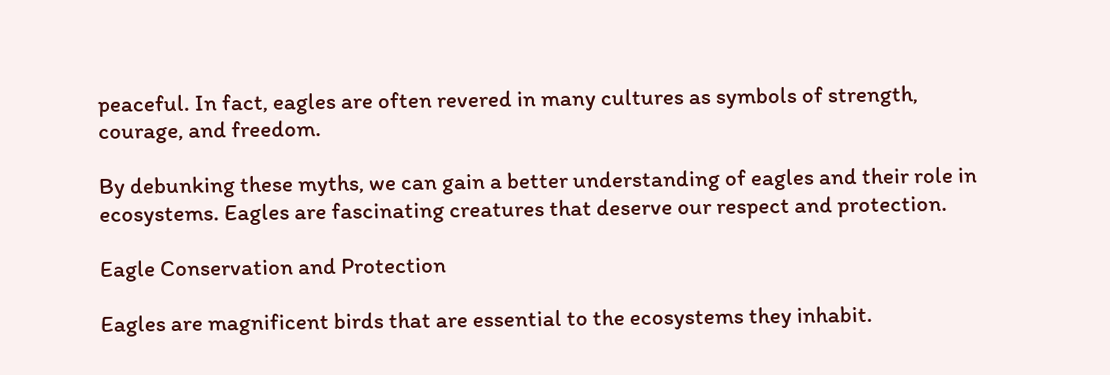peaceful. In fact, eagles are often revered in many cultures as symbols of strength, courage, and freedom.

By debunking these myths, we can gain a better understanding of eagles and their role in ecosystems. Eagles are fascinating creatures that deserve our respect and protection.

Eagle Conservation and Protection

Eagles are magnificent birds that are essential to the ecosystems they inhabit.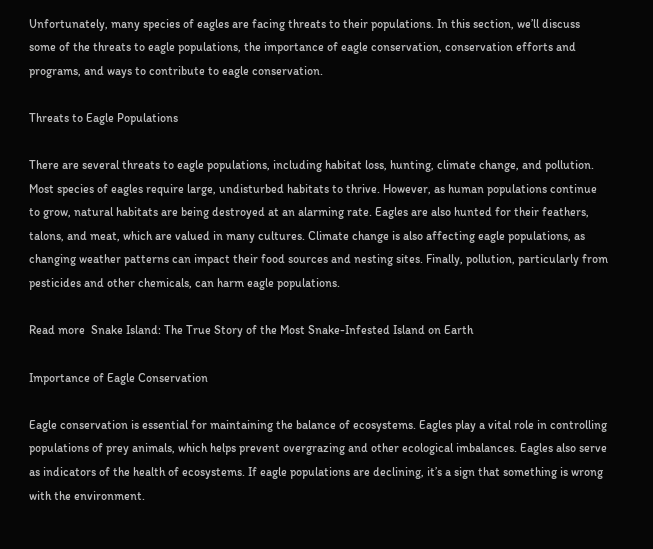Unfortunately, many species of eagles are facing threats to their populations. In this section, we’ll discuss some of the threats to eagle populations, the importance of eagle conservation, conservation efforts and programs, and ways to contribute to eagle conservation.

Threats to Eagle Populations

There are several threats to eagle populations, including habitat loss, hunting, climate change, and pollution. Most species of eagles require large, undisturbed habitats to thrive. However, as human populations continue to grow, natural habitats are being destroyed at an alarming rate. Eagles are also hunted for their feathers, talons, and meat, which are valued in many cultures. Climate change is also affecting eagle populations, as changing weather patterns can impact their food sources and nesting sites. Finally, pollution, particularly from pesticides and other chemicals, can harm eagle populations.

Read more  Snake Island: The True Story of the Most Snake-Infested Island on Earth

Importance of Eagle Conservation

Eagle conservation is essential for maintaining the balance of ecosystems. Eagles play a vital role in controlling populations of prey animals, which helps prevent overgrazing and other ecological imbalances. Eagles also serve as indicators of the health of ecosystems. If eagle populations are declining, it’s a sign that something is wrong with the environment.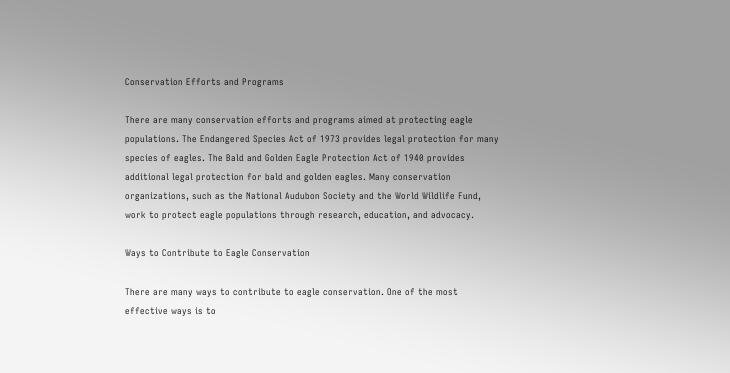Conservation Efforts and Programs

There are many conservation efforts and programs aimed at protecting eagle populations. The Endangered Species Act of 1973 provides legal protection for many species of eagles. The Bald and Golden Eagle Protection Act of 1940 provides additional legal protection for bald and golden eagles. Many conservation organizations, such as the National Audubon Society and the World Wildlife Fund, work to protect eagle populations through research, education, and advocacy.

Ways to Contribute to Eagle Conservation

There are many ways to contribute to eagle conservation. One of the most effective ways is to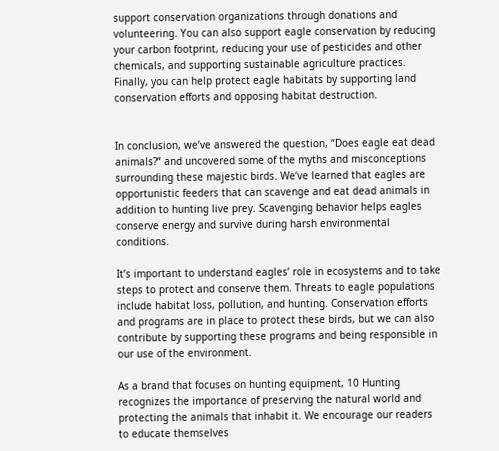support conservation organizations through donations and volunteering. You can also support eagle conservation by reducing your carbon footprint, reducing your use of pesticides and other chemicals, and supporting sustainable agriculture practices. Finally, you can help protect eagle habitats by supporting land conservation efforts and opposing habitat destruction.


In conclusion, we’ve answered the question, “Does eagle eat dead animals?” and uncovered some of the myths and misconceptions surrounding these majestic birds. We’ve learned that eagles are opportunistic feeders that can scavenge and eat dead animals in addition to hunting live prey. Scavenging behavior helps eagles conserve energy and survive during harsh environmental conditions.

It’s important to understand eagles’ role in ecosystems and to take steps to protect and conserve them. Threats to eagle populations include habitat loss, pollution, and hunting. Conservation efforts and programs are in place to protect these birds, but we can also contribute by supporting these programs and being responsible in our use of the environment.

As a brand that focuses on hunting equipment, 10 Hunting recognizes the importance of preserving the natural world and protecting the animals that inhabit it. We encourage our readers to educate themselves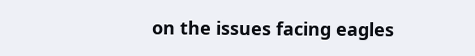on the issues facing eagles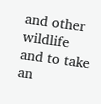and other wildlife and to take an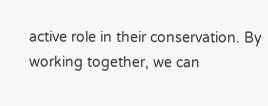active role in their conservation. By working together, we can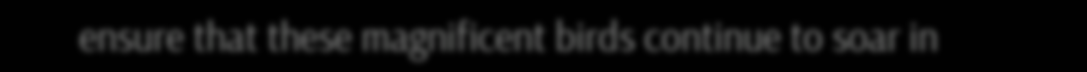ensure that these magnificent birds continue to soar in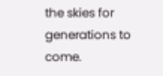the skies for generations to come.